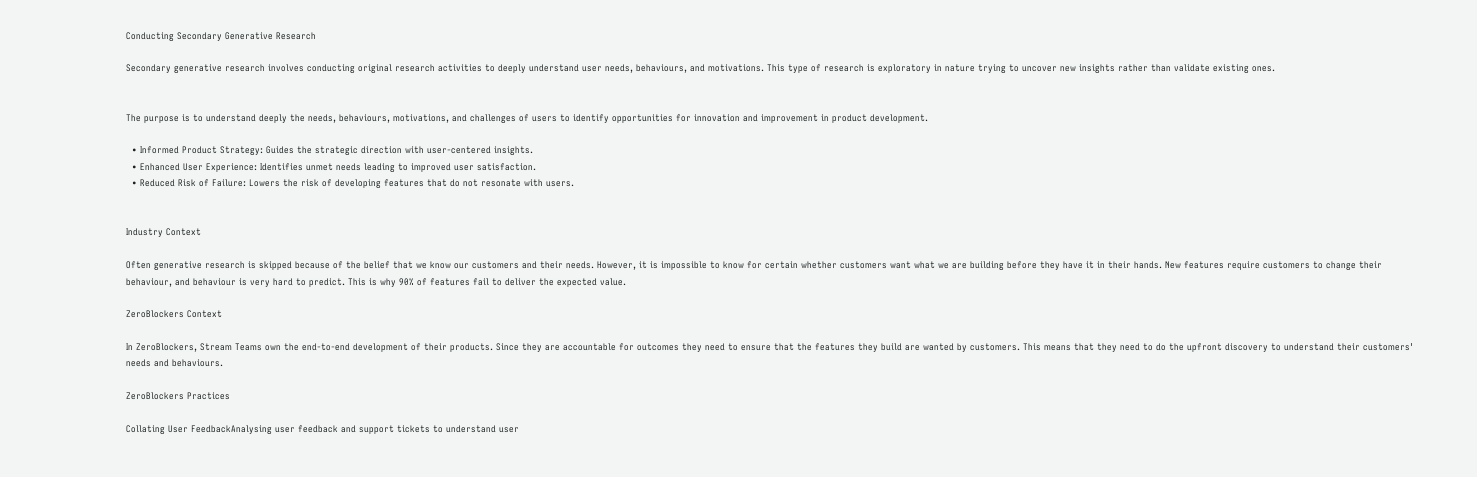Conducting Secondary Generative Research

Secondary generative research involves conducting original research activities to deeply understand user needs, behaviours, and motivations. This type of research is exploratory in nature trying to uncover new insights rather than validate existing ones.


The purpose is to understand deeply the needs, behaviours, motivations, and challenges of users to identify opportunities for innovation and improvement in product development.

  • Informed Product Strategy: Guides the strategic direction with user-centered insights.
  • Enhanced User Experience: Identifies unmet needs leading to improved user satisfaction.
  • Reduced Risk of Failure: Lowers the risk of developing features that do not resonate with users.


Industry Context

Often generative research is skipped because of the belief that we know our customers and their needs. However, it is impossible to know for certain whether customers want what we are building before they have it in their hands. New features require customers to change their behaviour, and behaviour is very hard to predict. This is why 90% of features fail to deliver the expected value.

ZeroBlockers Context

In ZeroBlockers, Stream Teams own the end-to-end development of their products. Since they are accountable for outcomes they need to ensure that the features they build are wanted by customers. This means that they need to do the upfront discovery to understand their customers' needs and behaviours.

ZeroBlockers Practices

Collating User FeedbackAnalysing user feedback and support tickets to understand user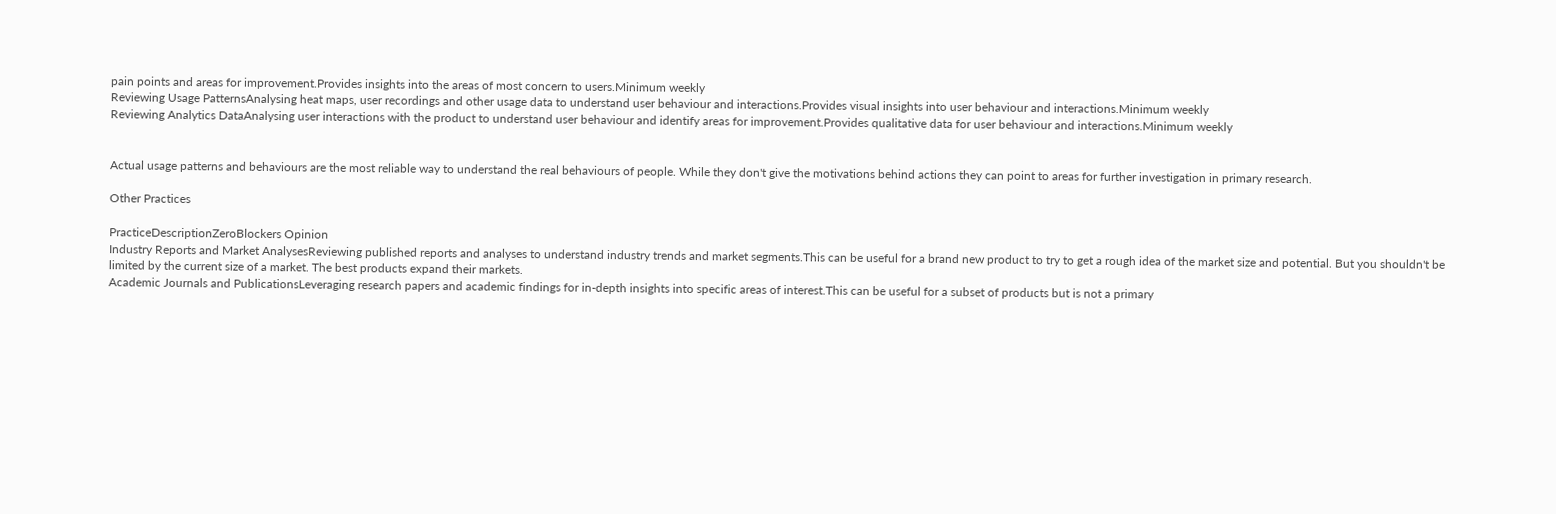pain points and areas for improvement.Provides insights into the areas of most concern to users.Minimum weekly
Reviewing Usage PatternsAnalysing heat maps, user recordings and other usage data to understand user behaviour and interactions.Provides visual insights into user behaviour and interactions.Minimum weekly
Reviewing Analytics DataAnalysing user interactions with the product to understand user behaviour and identify areas for improvement.Provides qualitative data for user behaviour and interactions.Minimum weekly


Actual usage patterns and behaviours are the most reliable way to understand the real behaviours of people. While they don't give the motivations behind actions they can point to areas for further investigation in primary research.

Other Practices

PracticeDescriptionZeroBlockers Opinion
Industry Reports and Market AnalysesReviewing published reports and analyses to understand industry trends and market segments.This can be useful for a brand new product to try to get a rough idea of the market size and potential. But you shouldn't be limited by the current size of a market. The best products expand their markets.
Academic Journals and PublicationsLeveraging research papers and academic findings for in-depth insights into specific areas of interest.This can be useful for a subset of products but is not a primary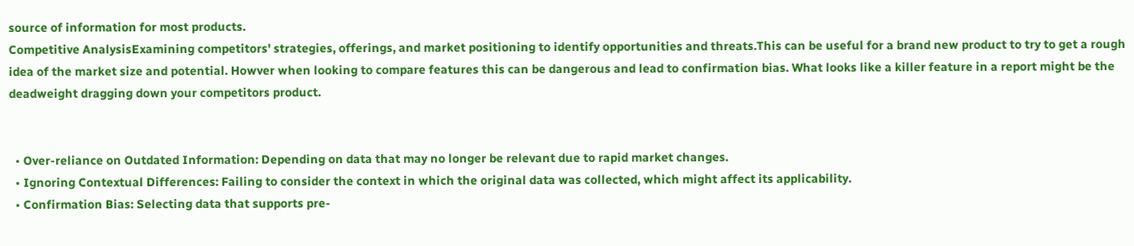source of information for most products.
Competitive AnalysisExamining competitors' strategies, offerings, and market positioning to identify opportunities and threats.This can be useful for a brand new product to try to get a rough idea of the market size and potential. Howver when looking to compare features this can be dangerous and lead to confirmation bias. What looks like a killer feature in a report might be the deadweight dragging down your competitors product.


  • Over-reliance on Outdated Information: Depending on data that may no longer be relevant due to rapid market changes.
  • Ignoring Contextual Differences: Failing to consider the context in which the original data was collected, which might affect its applicability.
  • Confirmation Bias: Selecting data that supports pre-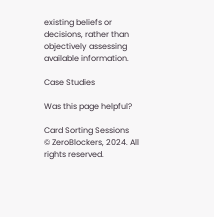existing beliefs or decisions, rather than objectively assessing available information.

Case Studies

Was this page helpful?

Card Sorting Sessions
© ZeroBlockers, 2024. All rights reserved.